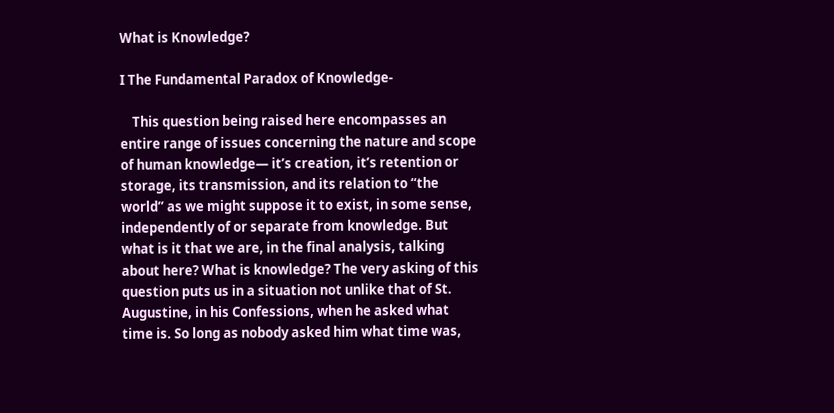What is Knowledge?

I The Fundamental Paradox of Knowledge-

    This question being raised here encompasses an entire range of issues concerning the nature and scope of human knowledge— it’s creation, it’s retention or storage, its transmission, and its relation to “the world” as we might suppose it to exist, in some sense, independently of or separate from knowledge. But what is it that we are, in the final analysis, talking about here? What is knowledge? The very asking of this question puts us in a situation not unlike that of St. Augustine, in his Confessions, when he asked what time is. So long as nobody asked him what time was,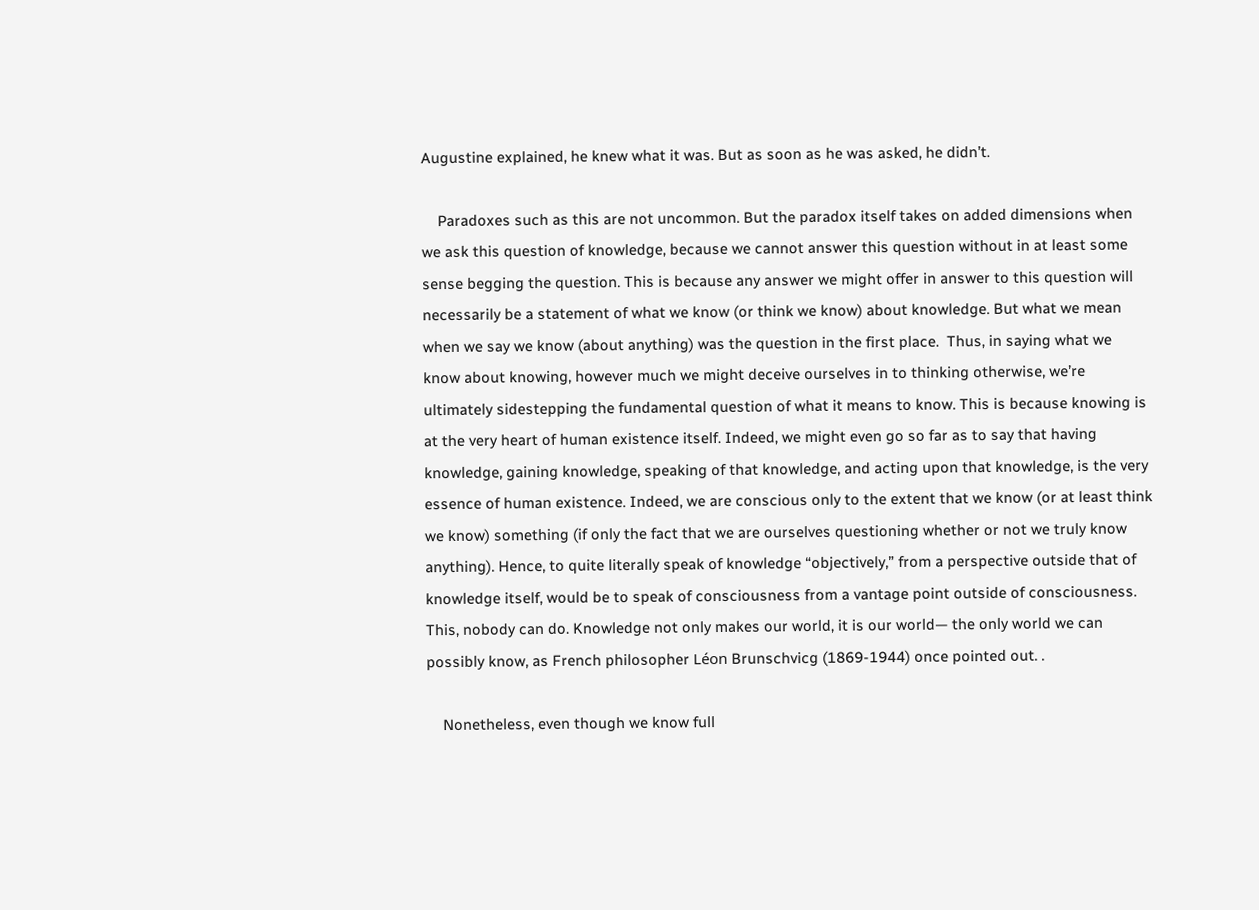Augustine explained, he knew what it was. But as soon as he was asked, he didn’t.

    Paradoxes such as this are not uncommon. But the paradox itself takes on added dimensions when we ask this question of knowledge, because we cannot answer this question without in at least some sense begging the question. This is because any answer we might offer in answer to this question will necessarily be a statement of what we know (or think we know) about knowledge. But what we mean when we say we know (about anything) was the question in the first place.  Thus, in saying what we know about knowing, however much we might deceive ourselves in to thinking otherwise, we’re ultimately sidestepping the fundamental question of what it means to know. This is because knowing is at the very heart of human existence itself. Indeed, we might even go so far as to say that having knowledge, gaining knowledge, speaking of that knowledge, and acting upon that knowledge, is the very essence of human existence. Indeed, we are conscious only to the extent that we know (or at least think we know) something (if only the fact that we are ourselves questioning whether or not we truly know anything). Hence, to quite literally speak of knowledge “objectively,” from a perspective outside that of knowledge itself, would be to speak of consciousness from a vantage point outside of consciousness. This, nobody can do. Knowledge not only makes our world, it is our world— the only world we can possibly know, as French philosopher Léon Brunschvicg (1869-1944) once pointed out. .

    Nonetheless, even though we know full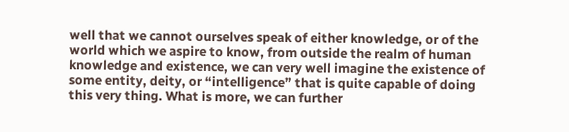well that we cannot ourselves speak of either knowledge, or of the world which we aspire to know, from outside the realm of human knowledge and existence, we can very well imagine the existence of some entity, deity, or “intelligence” that is quite capable of doing this very thing. What is more, we can further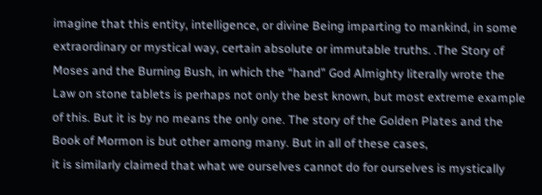imagine that this entity, intelligence, or divine Being imparting to mankind, in some extraordinary or mystical way, certain absolute or immutable truths. .The Story of Moses and the Burning Bush, in which the “hand” God Almighty literally wrote the Law on stone tablets is perhaps not only the best known, but most extreme example of this. But it is by no means the only one. The story of the Golden Plates and the Book of Mormon is but other among many. But in all of these cases,
it is similarly claimed that what we ourselves cannot do for ourselves is mystically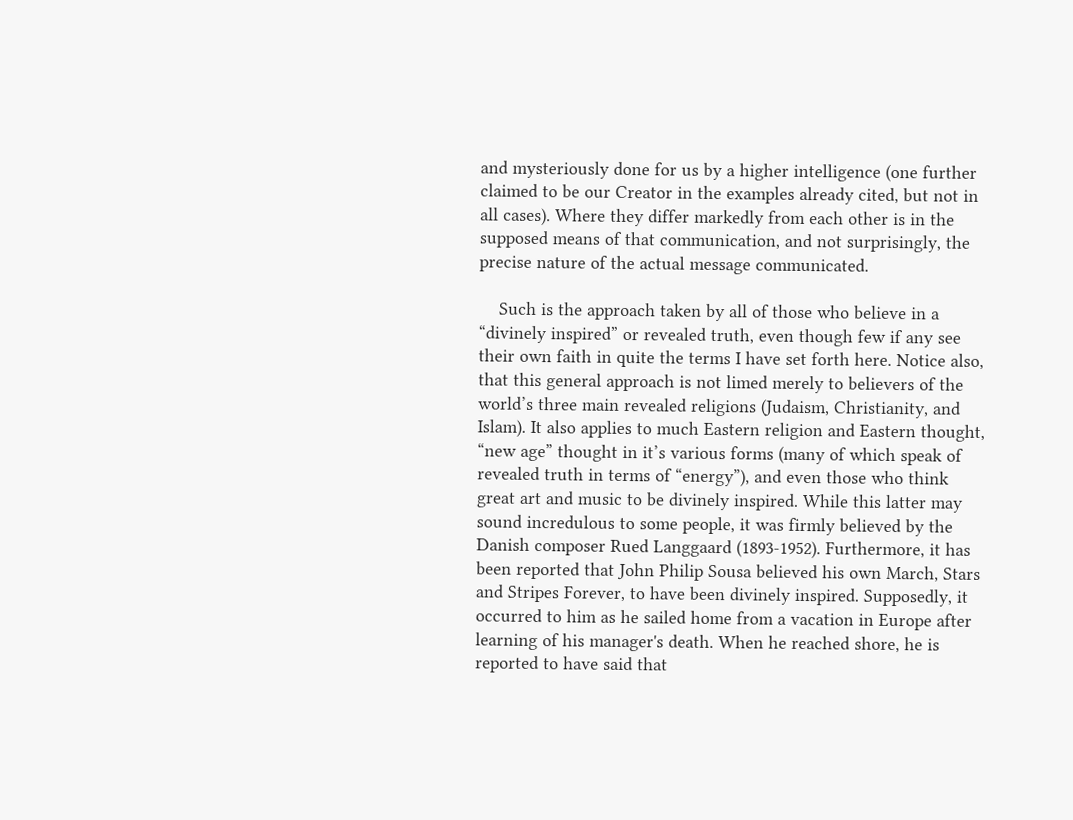and mysteriously done for us by a higher intelligence (one further claimed to be our Creator in the examples already cited, but not in all cases). Where they differ markedly from each other is in the supposed means of that communication, and not surprisingly, the precise nature of the actual message communicated.

    Such is the approach taken by all of those who believe in a “divinely inspired” or revealed truth, even though few if any see their own faith in quite the terms I have set forth here. Notice also, that this general approach is not limed merely to believers of the world’s three main revealed religions (Judaism, Christianity, and Islam). It also applies to much Eastern religion and Eastern thought, “new age” thought in it’s various forms (many of which speak of revealed truth in terms of “energy”), and even those who think great art and music to be divinely inspired. While this latter may sound incredulous to some people, it was firmly believed by the Danish composer Rued Langgaard (1893-1952). Furthermore, it has been reported that John Philip Sousa believed his own March, Stars and Stripes Forever, to have been divinely inspired. Supposedly, it occurred to him as he sailed home from a vacation in Europe after learning of his manager's death. When he reached shore, he is reported to have said that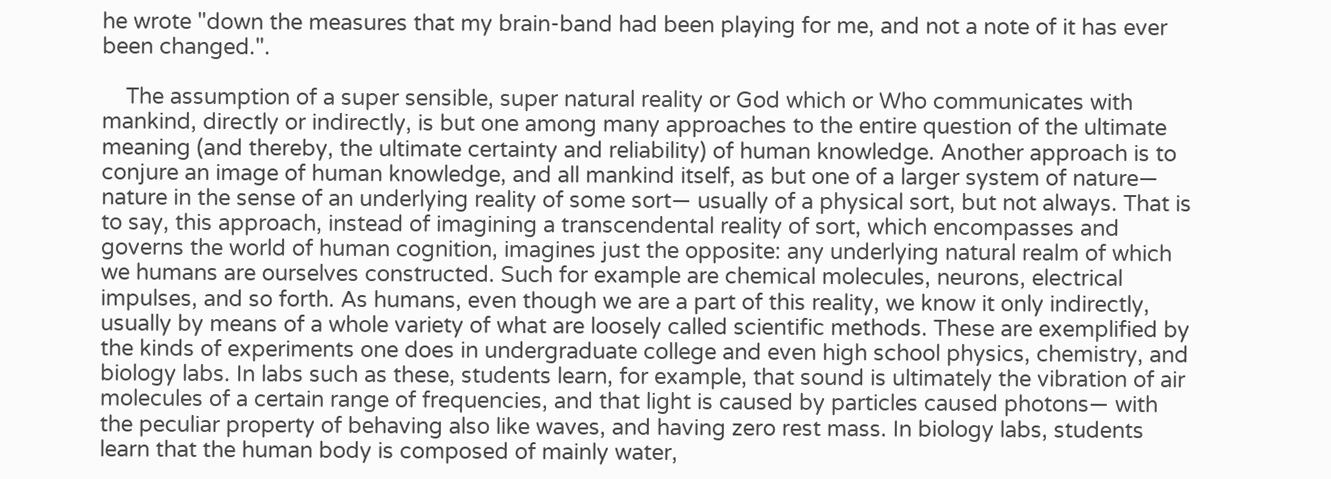he wrote "down the measures that my brain-band had been playing for me, and not a note of it has ever been changed.".

    The assumption of a super sensible, super natural reality or God which or Who communicates with mankind, directly or indirectly, is but one among many approaches to the entire question of the ultimate meaning (and thereby, the ultimate certainty and reliability) of human knowledge. Another approach is to conjure an image of human knowledge, and all mankind itself, as but one of a larger system of nature— nature in the sense of an underlying reality of some sort— usually of a physical sort, but not always. That is to say, this approach, instead of imagining a transcendental reality of sort, which encompasses and governs the world of human cognition, imagines just the opposite: any underlying natural realm of which we humans are ourselves constructed. Such for example are chemical molecules, neurons, electrical impulses, and so forth. As humans, even though we are a part of this reality, we know it only indirectly, usually by means of a whole variety of what are loosely called scientific methods. These are exemplified by the kinds of experiments one does in undergraduate college and even high school physics, chemistry, and biology labs. In labs such as these, students learn, for example, that sound is ultimately the vibration of air molecules of a certain range of frequencies, and that light is caused by particles caused photons— with the peculiar property of behaving also like waves, and having zero rest mass. In biology labs, students learn that the human body is composed of mainly water,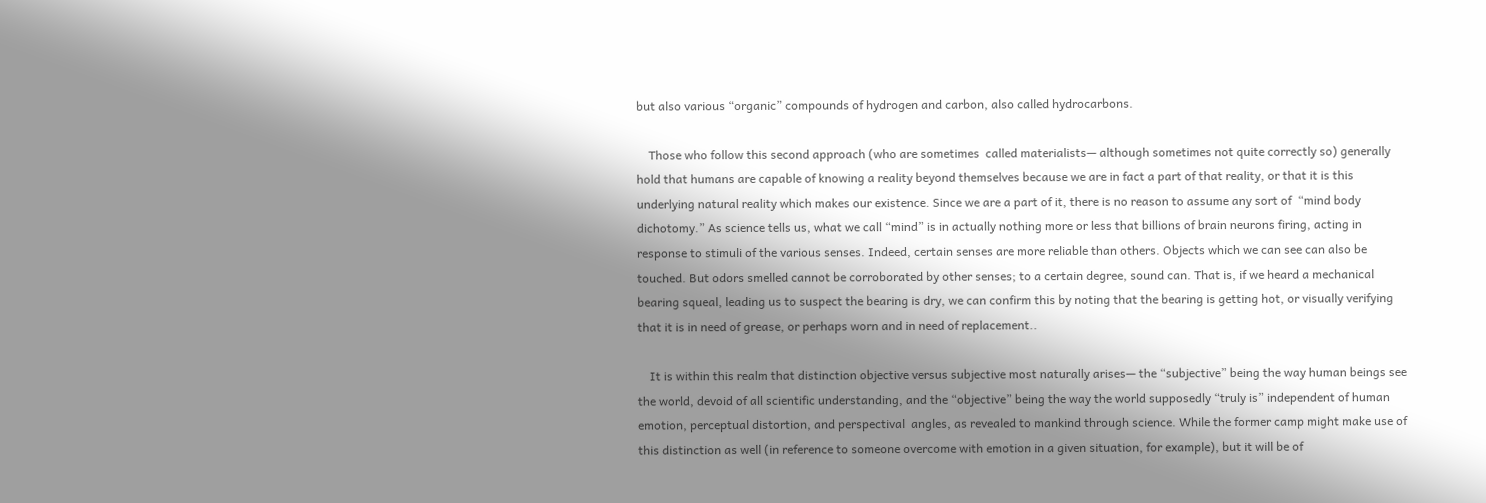but also various “organic” compounds of hydrogen and carbon, also called hydrocarbons.

    Those who follow this second approach (who are sometimes  called materialists— although sometimes not quite correctly so) generally hold that humans are capable of knowing a reality beyond themselves because we are in fact a part of that reality, or that it is this underlying natural reality which makes our existence. Since we are a part of it, there is no reason to assume any sort of  “mind body dichotomy.” As science tells us, what we call “mind” is in actually nothing more or less that billions of brain neurons firing, acting in response to stimuli of the various senses. Indeed, certain senses are more reliable than others. Objects which we can see can also be touched. But odors smelled cannot be corroborated by other senses; to a certain degree, sound can. That is, if we heard a mechanical bearing squeal, leading us to suspect the bearing is dry, we can confirm this by noting that the bearing is getting hot, or visually verifying that it is in need of grease, or perhaps worn and in need of replacement..

    It is within this realm that distinction objective versus subjective most naturally arises— the “subjective” being the way human beings see the world, devoid of all scientific understanding, and the “objective” being the way the world supposedly “truly is” independent of human emotion, perceptual distortion, and perspectival  angles, as revealed to mankind through science. While the former camp might make use of this distinction as well (in reference to someone overcome with emotion in a given situation, for example), but it will be of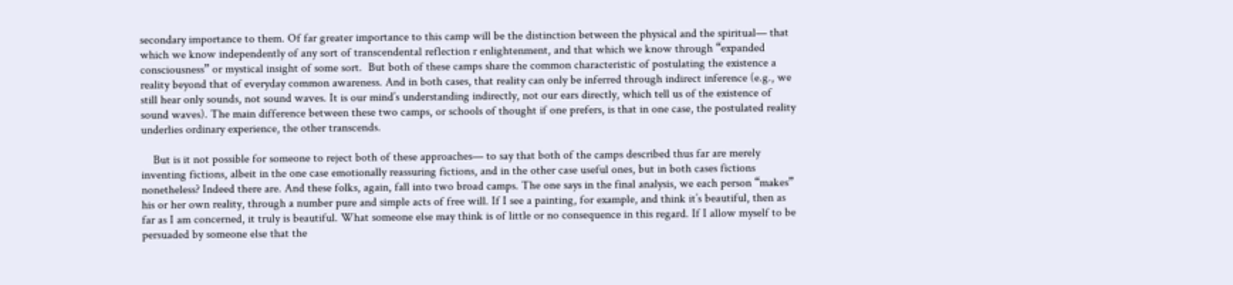secondary importance to them. Of far greater importance to this camp will be the distinction between the physical and the spiritual— that which we know independently of any sort of transcendental reflection r enlightenment, and that which we know through “expanded consciousness” or mystical insight of some sort.  But both of these camps share the common characteristic of postulating the existence a reality beyond that of everyday common awareness. And in both cases, that reality can only be inferred through indirect inference (e.g., we still hear only sounds, not sound waves. It is our mind’s understanding indirectly, not our ears directly, which tell us of the existence of sound waves). The main difference between these two camps, or schools of thought if one prefers, is that in one case, the postulated reality underlies ordinary experience, the other transcends.

    But is it not possible for someone to reject both of these approaches— to say that both of the camps described thus far are merely inventing fictions, albeit in the one case emotionally reassuring fictions, and in the other case useful ones, but in both cases fictions nonetheless? Indeed there are. And these folks, again, fall into two broad camps. The one says in the final analysis, we each person “makes” his or her own reality, through a number pure and simple acts of free will. If I see a painting, for example, and think it’s beautiful, then as far as I am concerned, it truly is beautiful. What someone else may think is of little or no consequence in this regard. If I allow myself to be persuaded by someone else that the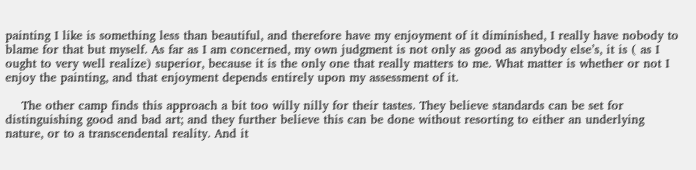painting I like is something less than beautiful, and therefore have my enjoyment of it diminished, I really have nobody to blame for that but myself. As far as I am concerned, my own judgment is not only as good as anybody else’s, it is ( as I ought to very well realize) superior, because it is the only one that really matters to me. What matter is whether or not I enjoy the painting, and that enjoyment depends entirely upon my assessment of it.

    The other camp finds this approach a bit too willy nilly for their tastes. They believe standards can be set for distinguishing good and bad art; and they further believe this can be done without resorting to either an underlying nature, or to a transcendental reality. And it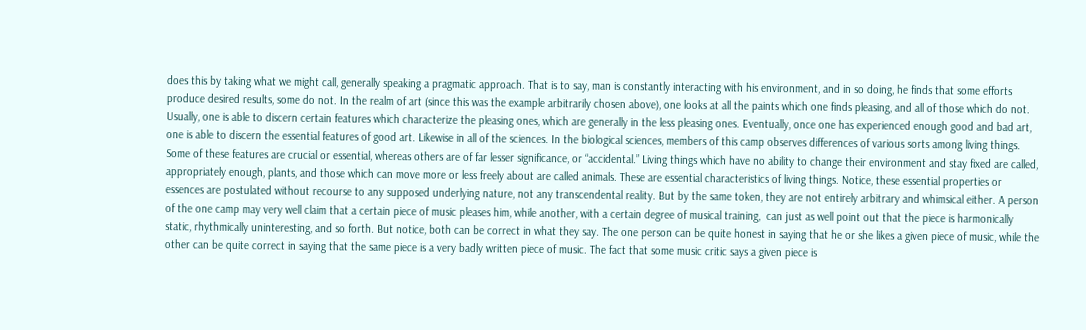does this by taking what we might call, generally speaking a pragmatic approach. That is to say, man is constantly interacting with his environment, and in so doing, he finds that some efforts produce desired results, some do not. In the realm of art (since this was the example arbitrarily chosen above), one looks at all the paints which one finds pleasing, and all of those which do not. Usually, one is able to discern certain features which characterize the pleasing ones, which are generally in the less pleasing ones. Eventually, once one has experienced enough good and bad art, one is able to discern the essential features of good art. Likewise in all of the sciences. In the biological sciences, members of this camp observes differences of various sorts among living things. Some of these features are crucial or essential, whereas others are of far lesser significance, or “accidental.” Living things which have no ability to change their environment and stay fixed are called, appropriately enough, plants, and those which can move more or less freely about are called animals. These are essential characteristics of living things. Notice, these essential properties or essences are postulated without recourse to any supposed underlying nature, not any transcendental reality. But by the same token, they are not entirely arbitrary and whimsical either. A person of the one camp may very well claim that a certain piece of music pleases him, while another, with a certain degree of musical training,  can just as well point out that the piece is harmonically static, rhythmically uninteresting, and so forth. But notice, both can be correct in what they say. The one person can be quite honest in saying that he or she likes a given piece of music, while the other can be quite correct in saying that the same piece is a very badly written piece of music. The fact that some music critic says a given piece is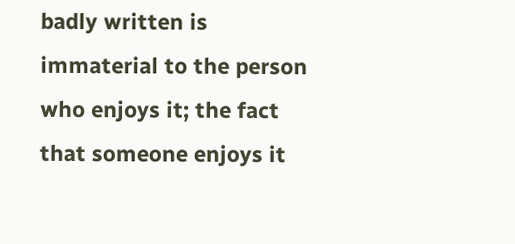badly written is immaterial to the person who enjoys it; the fact that someone enjoys it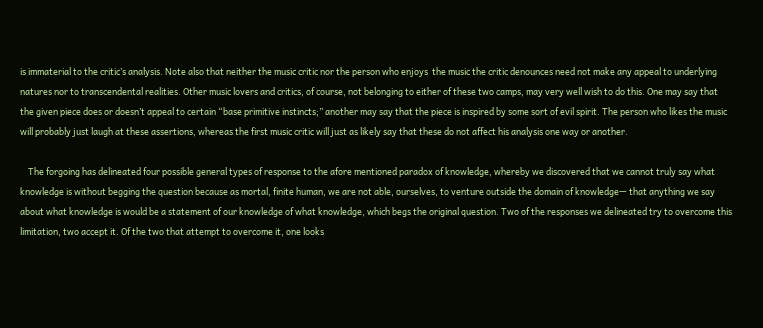is immaterial to the critic’s analysis. Note also that neither the music critic nor the person who enjoys  the music the critic denounces need not make any appeal to underlying natures nor to transcendental realities. Other music lovers and critics, of course, not belonging to either of these two camps, may very well wish to do this. One may say that the given piece does or doesn’t appeal to certain “base primitive instincts;” another may say that the piece is inspired by some sort of evil spirit. The person who likes the music will probably just laugh at these assertions, whereas the first music critic will just as likely say that these do not affect his analysis one way or another.

    The forgoing has delineated four possible general types of response to the afore mentioned paradox of knowledge, whereby we discovered that we cannot truly say what knowledge is without begging the question because as mortal, finite human, we are not able, ourselves, to venture outside the domain of knowledge— that anything we say about what knowledge is would be a statement of our knowledge of what knowledge, which begs the original question. Two of the responses we delineated try to overcome this limitation, two accept it. Of the two that attempt to overcome it, one looks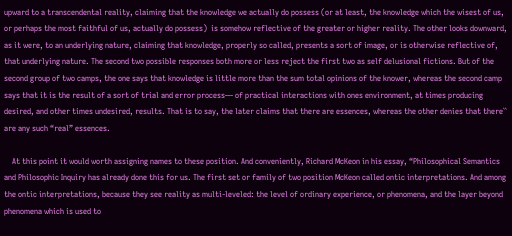upward to a transcendental reality, claiming that the knowledge we actually do possess (or at least, the knowledge which the wisest of us, or perhaps the most faithful of us, actually do possess)  is somehow reflective of the greater or higher reality. The other looks downward, as it were, to an underlying nature, claiming that knowledge, properly so called, presents a sort of image, or is otherwise reflective of, that underlying nature. The second two possible responses both more or less reject the first two as self delusional fictions. But of the second group of two camps, the one says that knowledge is little more than the sum total opinions of the knower, whereas the second camp says that it is the result of a sort of trial and error process— of practical interactions with ones environment, at times producing desired, and other times undesired, results. That is to say, the later claims that there are essences, whereas the other denies that there`` are any such “real” essences.

    At this point it would worth assigning names to these position. And conveniently, Richard McKeon in his essay, “Philosophical Semantics and Philosophic Inquiry has already done this for us. The first set or family of two position McKeon called ontic interpretations. And among the ontic interpretations, because they see reality as multi-leveled: the level of ordinary experience, or phenomena, and the layer beyond phenomena which is used to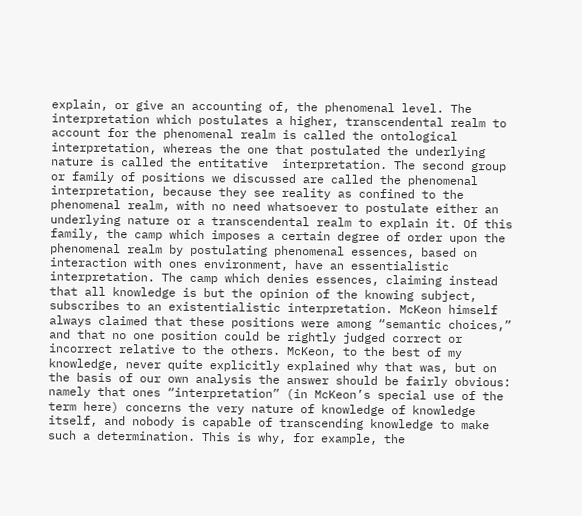explain, or give an accounting of, the phenomenal level. The interpretation which postulates a higher, transcendental realm to account for the phenomenal realm is called the ontological interpretation, whereas the one that postulated the underlying nature is called the entitative  interpretation. The second group or family of positions we discussed are called the phenomenal interpretation, because they see reality as confined to the phenomenal realm, with no need whatsoever to postulate either an underlying nature or a transcendental realm to explain it. Of this family, the camp which imposes a certain degree of order upon the phenomenal realm by postulating phenomenal essences, based on interaction with ones environment, have an essentialistic interpretation. The camp which denies essences, claiming instead that all knowledge is but the opinion of the knowing subject, subscribes to an existentialistic interpretation. McKeon himself always claimed that these positions were among “semantic choices,” and that no one position could be rightly judged correct or incorrect relative to the others. McKeon, to the best of my knowledge, never quite explicitly explained why that was, but on the basis of our own analysis the answer should be fairly obvious: namely that ones “interpretation” (in McKeon’s special use of the term here) concerns the very nature of knowledge of knowledge itself, and nobody is capable of transcending knowledge to make such a determination. This is why, for example, the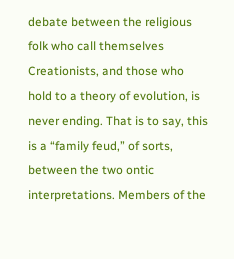debate between the religious folk who call themselves Creationists, and those who hold to a theory of evolution, is never ending. That is to say, this is a “family feud,” of sorts, between the two ontic interpretations. Members of the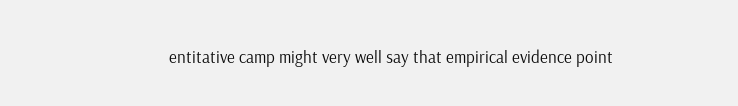entitative camp might very well say that empirical evidence point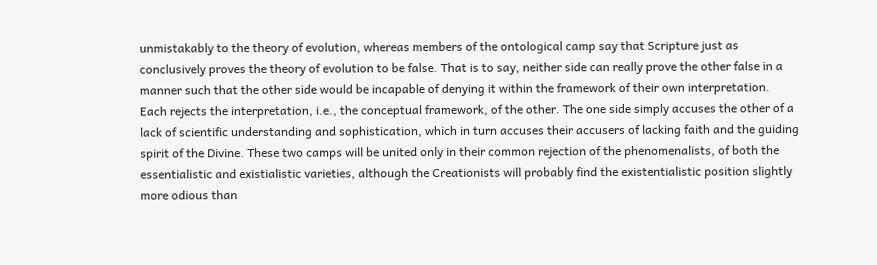unmistakably to the theory of evolution, whereas members of the ontological camp say that Scripture just as conclusively proves the theory of evolution to be false. That is to say, neither side can really prove the other false in a manner such that the other side would be incapable of denying it within the framework of their own interpretation. Each rejects the interpretation, i.e., the conceptual framework, of the other. The one side simply accuses the other of a lack of scientific understanding and sophistication, which in turn accuses their accusers of lacking faith and the guiding spirit of the Divine. These two camps will be united only in their common rejection of the phenomenalists, of both the essentialistic and existialistic varieties, although the Creationists will probably find the existentialistic position slightly more odious than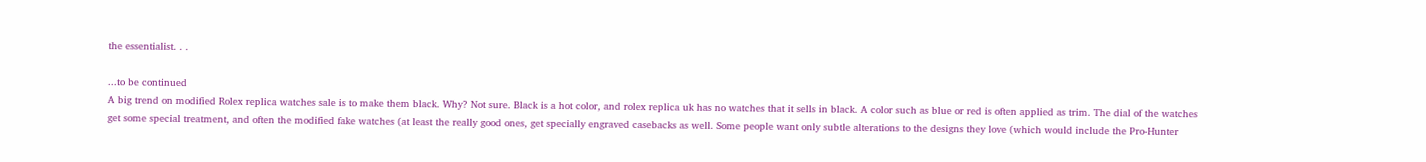the essentialist. . .

...to be continued
A big trend on modified Rolex replica watches sale is to make them black. Why? Not sure. Black is a hot color, and rolex replica uk has no watches that it sells in black. A color such as blue or red is often applied as trim. The dial of the watches get some special treatment, and often the modified fake watches (at least the really good ones, get specially engraved casebacks as well. Some people want only subtle alterations to the designs they love (which would include the Pro-Hunter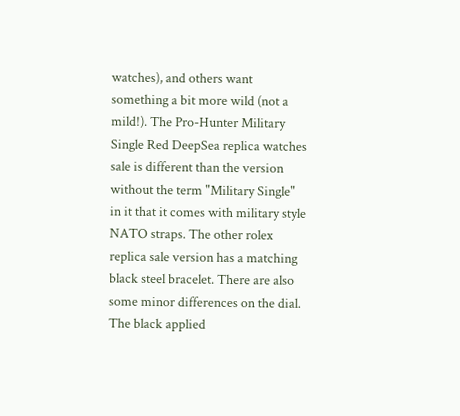watches), and others want something a bit more wild (not a mild!). The Pro-Hunter Military Single Red DeepSea replica watches sale is different than the version without the term "Military Single" in it that it comes with military style NATO straps. The other rolex replica sale version has a matching black steel bracelet. There are also some minor differences on the dial. The black applied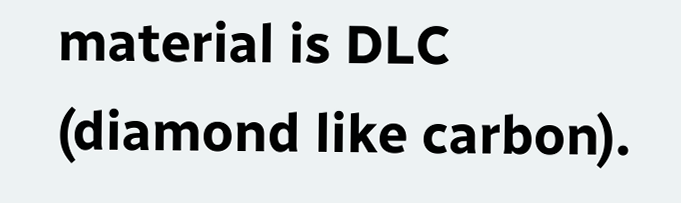material is DLC (diamond like carbon).